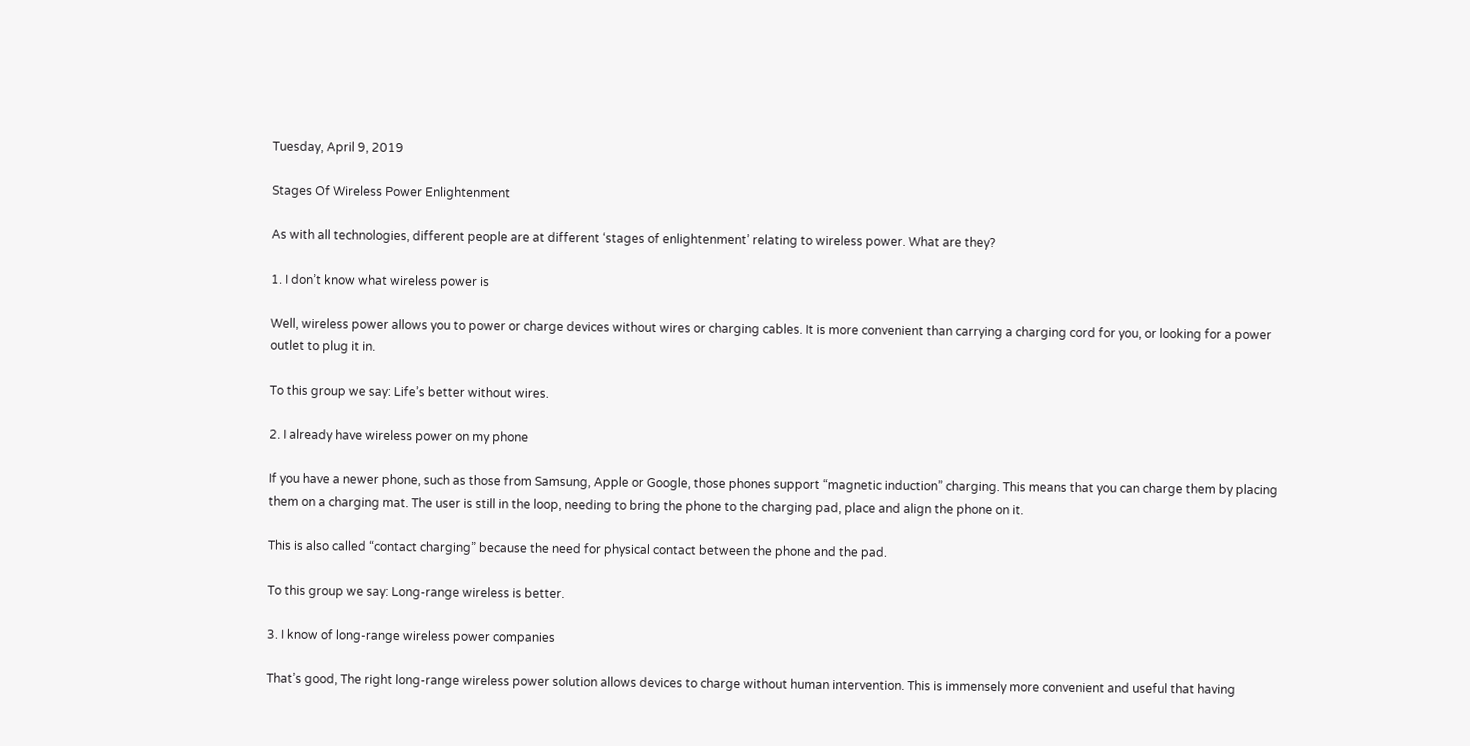Tuesday, April 9, 2019

Stages Of Wireless Power Enlightenment

As with all technologies, different people are at different ‘stages of enlightenment’ relating to wireless power. What are they?

1. I don’t know what wireless power is

Well, wireless power allows you to power or charge devices without wires or charging cables. It is more convenient than carrying a charging cord for you, or looking for a power outlet to plug it in.

To this group we say: Life’s better without wires.

2. I already have wireless power on my phone

If you have a newer phone, such as those from Samsung, Apple or Google, those phones support “magnetic induction” charging. This means that you can charge them by placing them on a charging mat. The user is still in the loop, needing to bring the phone to the charging pad, place and align the phone on it.

This is also called “contact charging” because the need for physical contact between the phone and the pad.

To this group we say: Long-range wireless is better.

3. I know of long-range wireless power companies

That’s good, The right long-range wireless power solution allows devices to charge without human intervention. This is immensely more convenient and useful that having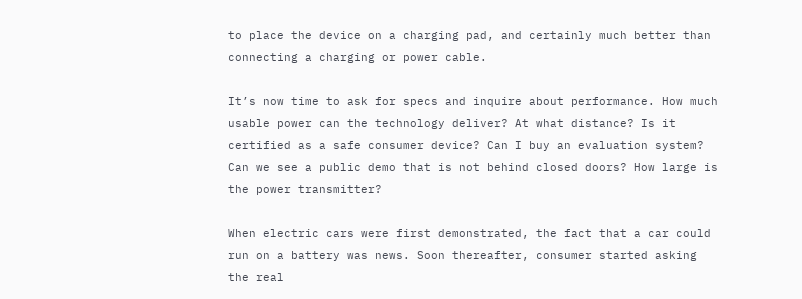to place the device on a charging pad, and certainly much better than connecting a charging or power cable.

It’s now time to ask for specs and inquire about performance. How much usable power can the technology deliver? At what distance? Is it certified as a safe consumer device? Can I buy an evaluation system? Can we see a public demo that is not behind closed doors? How large is the power transmitter?

When electric cars were first demonstrated, the fact that a car could run on a battery was news. Soon thereafter, consumer started asking the real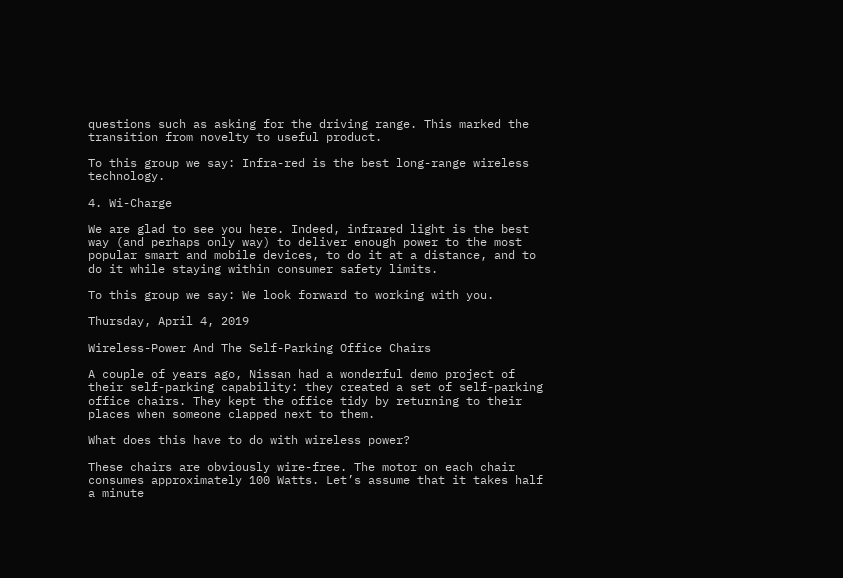questions such as asking for the driving range. This marked the transition from novelty to useful product.

To this group we say: Infra-red is the best long-range wireless technology.

4. Wi-Charge

We are glad to see you here. Indeed, infrared light is the best way (and perhaps only way) to deliver enough power to the most popular smart and mobile devices, to do it at a distance, and to do it while staying within consumer safety limits.

To this group we say: We look forward to working with you.

Thursday, April 4, 2019

Wireless-Power And The Self-Parking Office Chairs

A couple of years ago, Nissan had a wonderful demo project of their self-parking capability: they created a set of self-parking office chairs. They kept the office tidy by returning to their places when someone clapped next to them.

What does this have to do with wireless power?

These chairs are obviously wire-free. The motor on each chair consumes approximately 100 Watts. Let’s assume that it takes half a minute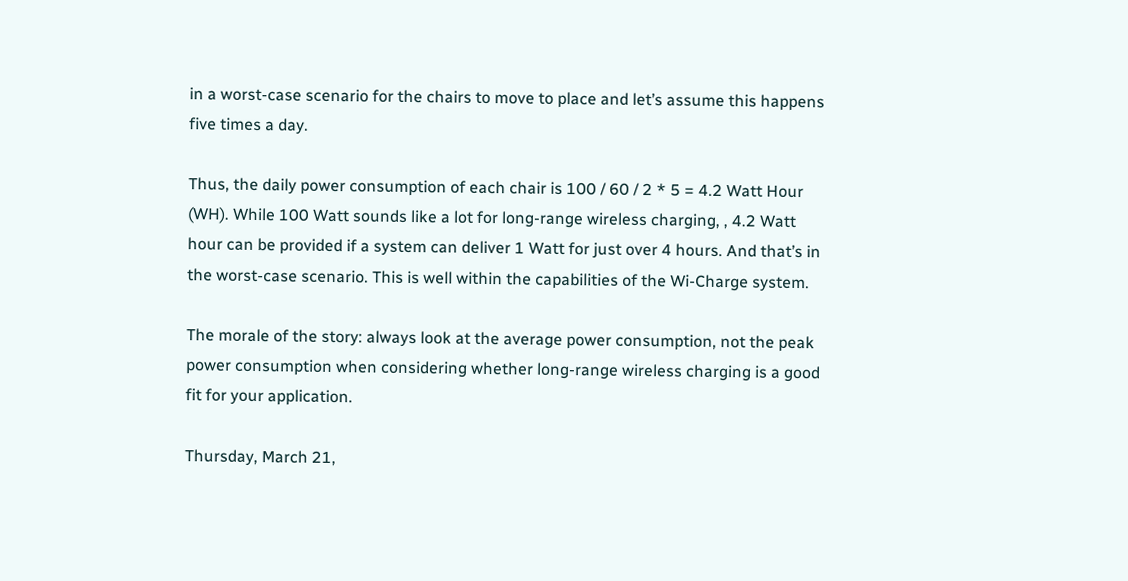in a worst-case scenario for the chairs to move to place and let’s assume this happens five times a day.

Thus, the daily power consumption of each chair is 100 / 60 / 2 * 5 = 4.2 Watt Hour (WH). While 100 Watt sounds like a lot for long-range wireless charging, , 4.2 Watt hour can be provided if a system can deliver 1 Watt for just over 4 hours. And that’s in the worst-case scenario. This is well within the capabilities of the Wi-Charge system.

The morale of the story: always look at the average power consumption, not the peak power consumption when considering whether long-range wireless charging is a good fit for your application.

Thursday, March 21,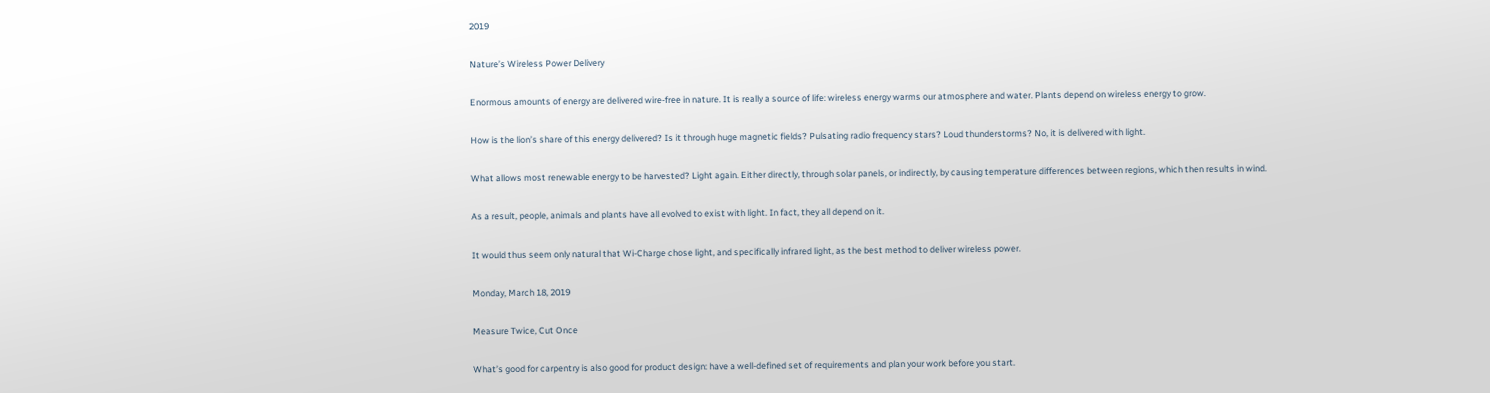2019

Nature’s Wireless Power Delivery

Enormous amounts of energy are delivered wire-free in nature. It is really a source of life: wireless energy warms our atmosphere and water. Plants depend on wireless energy to grow.

How is the lion’s share of this energy delivered? Is it through huge magnetic fields? Pulsating radio frequency stars? Loud thunderstorms? No, it is delivered with light.

What allows most renewable energy to be harvested? Light again. Either directly, through solar panels, or indirectly, by causing temperature differences between regions, which then results in wind.

As a result, people, animals and plants have all evolved to exist with light. In fact, they all depend on it.

It would thus seem only natural that Wi-Charge chose light, and specifically infrared light, as the best method to deliver wireless power.

Monday, March 18, 2019

Measure Twice, Cut Once

What’s good for carpentry is also good for product design: have a well-defined set of requirements and plan your work before you start.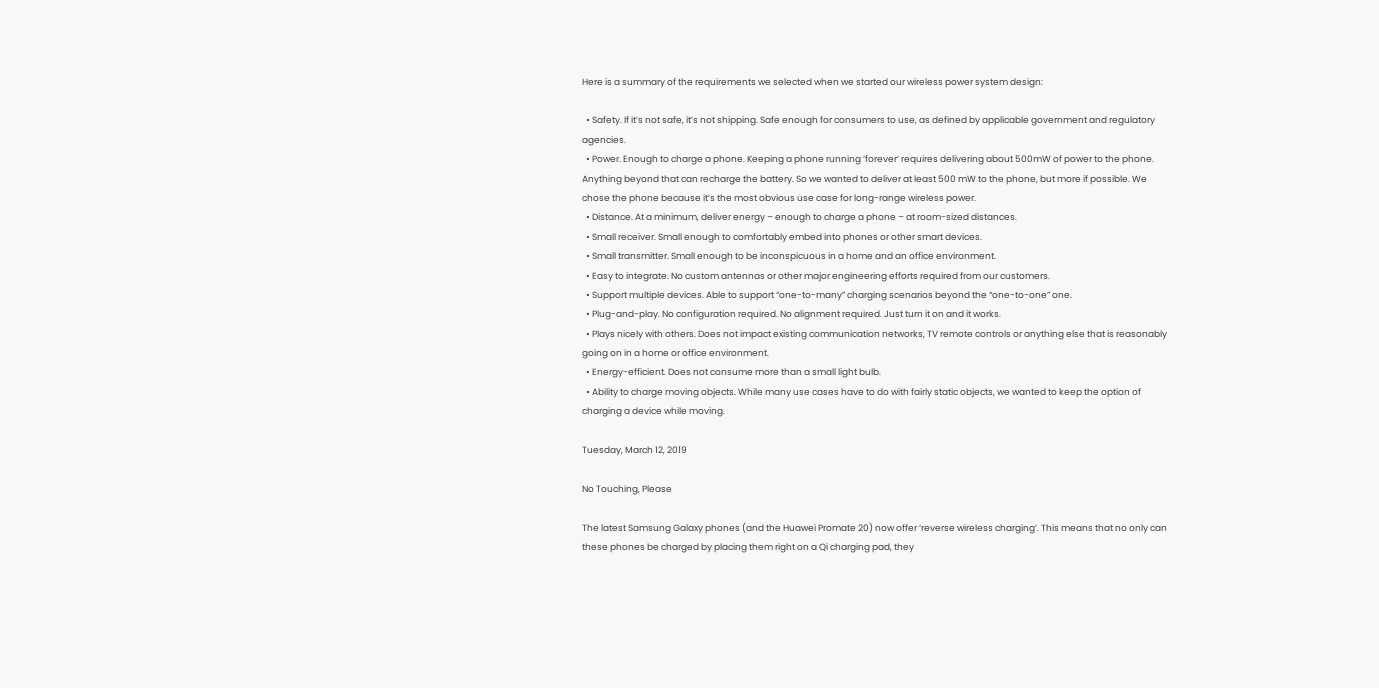Here is a summary of the requirements we selected when we started our wireless power system design:

  • Safety. If it’s not safe, it’s not shipping. Safe enough for consumers to use, as defined by applicable government and regulatory agencies.
  • Power. Enough to charge a phone. Keeping a phone running ‘forever’ requires delivering about 500mW of power to the phone. Anything beyond that can recharge the battery. So we wanted to deliver at least 500 mW to the phone, but more if possible. We chose the phone because it’s the most obvious use case for long-range wireless power.
  • Distance. At a minimum, deliver energy – enough to charge a phone – at room-sized distances.
  • Small receiver. Small enough to comfortably embed into phones or other smart devices.
  • Small transmitter. Small enough to be inconspicuous in a home and an office environment.
  • Easy to integrate. No custom antennas or other major engineering efforts required from our customers.
  • Support multiple devices. Able to support “one-to-many” charging scenarios beyond the “one-to-one” one.
  • Plug-and-play. No configuration required. No alignment required. Just turn it on and it works.
  • Plays nicely with others. Does not impact existing communication networks, TV remote controls or anything else that is reasonably going on in a home or office environment.
  • Energy-efficient. Does not consume more than a small light bulb.
  • Ability to charge moving objects. While many use cases have to do with fairly static objects, we wanted to keep the option of charging a device while moving.

Tuesday, March 12, 2019

No Touching, Please

The latest Samsung Galaxy phones (and the Huawei Promate 20) now offer ‘reverse wireless charging’. This means that no only can these phones be charged by placing them right on a Qi charging pad, they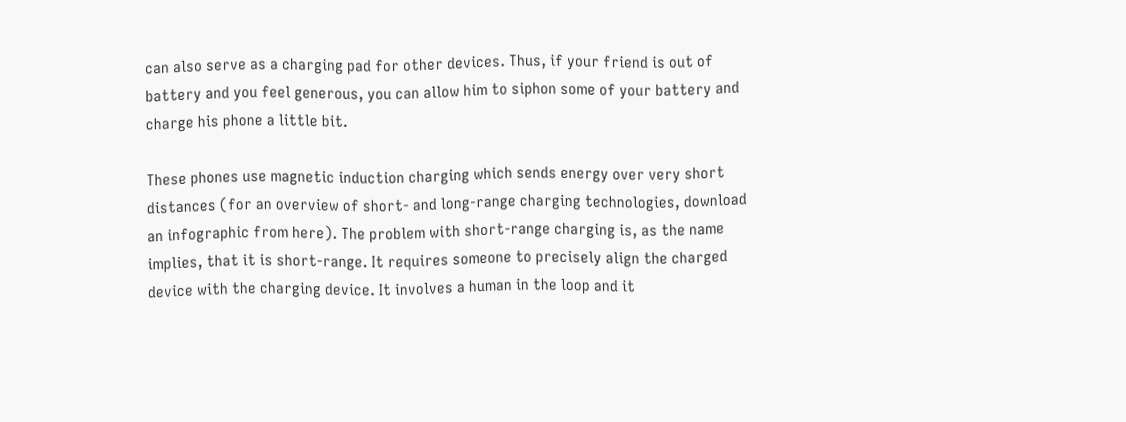can also serve as a charging pad for other devices. Thus, if your friend is out of battery and you feel generous, you can allow him to siphon some of your battery and charge his phone a little bit.

These phones use magnetic induction charging which sends energy over very short distances (for an overview of short- and long-range charging technologies, download an infographic from here). The problem with short-range charging is, as the name implies, that it is short-range. It requires someone to precisely align the charged device with the charging device. It involves a human in the loop and it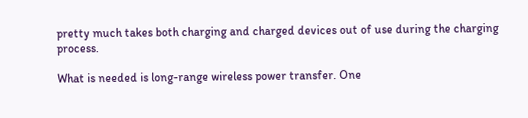pretty much takes both charging and charged devices out of use during the charging process.

What is needed is long-range wireless power transfer. One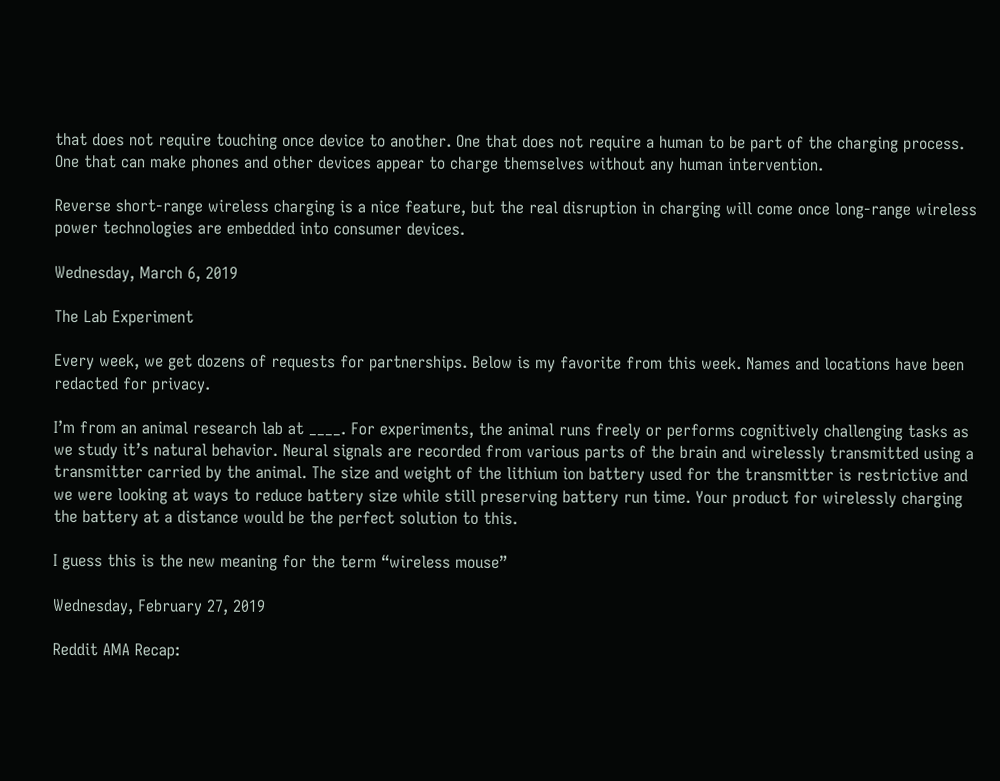that does not require touching once device to another. One that does not require a human to be part of the charging process. One that can make phones and other devices appear to charge themselves without any human intervention.

Reverse short-range wireless charging is a nice feature, but the real disruption in charging will come once long-range wireless power technologies are embedded into consumer devices.

Wednesday, March 6, 2019

The Lab Experiment

Every week, we get dozens of requests for partnerships. Below is my favorite from this week. Names and locations have been redacted for privacy.

I’m from an animal research lab at ____. For experiments, the animal runs freely or performs cognitively challenging tasks as we study it’s natural behavior. Neural signals are recorded from various parts of the brain and wirelessly transmitted using a transmitter carried by the animal. The size and weight of the lithium ion battery used for the transmitter is restrictive and we were looking at ways to reduce battery size while still preserving battery run time. Your product for wirelessly charging the battery at a distance would be the perfect solution to this.

I guess this is the new meaning for the term “wireless mouse”

Wednesday, February 27, 2019

Reddit AMA Recap: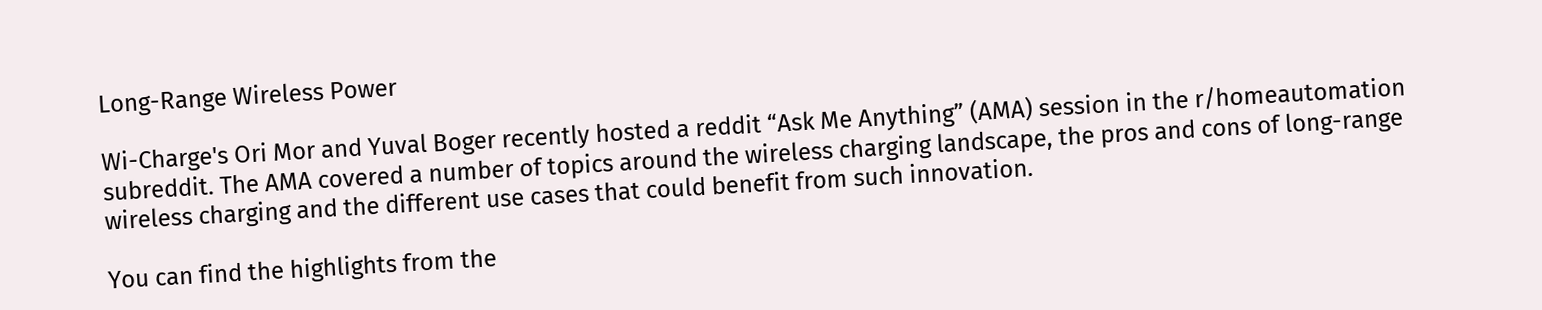Long-Range Wireless Power

Wi-Charge's Ori Mor and Yuval Boger recently hosted a reddit “Ask Me Anything” (AMA) session in the r/homeautomation subreddit. The AMA covered a number of topics around the wireless charging landscape, the pros and cons of long-range wireless charging and the different use cases that could benefit from such innovation.

You can find the highlights from the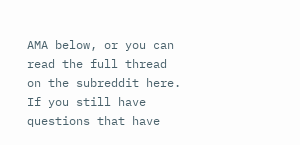AMA below, or you can read the full thread on the subreddit here. If you still have questions that have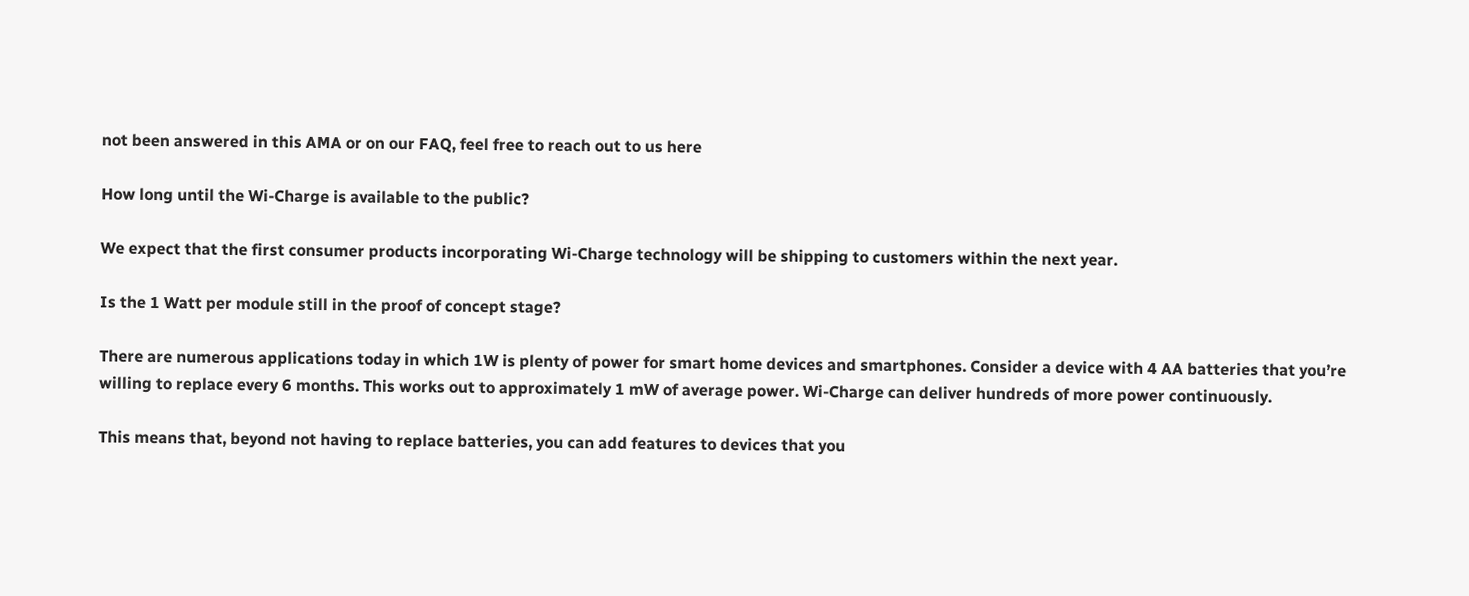not been answered in this AMA or on our FAQ, feel free to reach out to us here

How long until the Wi-Charge is available to the public?

We expect that the first consumer products incorporating Wi-Charge technology will be shipping to customers within the next year.

Is the 1 Watt per module still in the proof of concept stage?

There are numerous applications today in which 1W is plenty of power for smart home devices and smartphones. Consider a device with 4 AA batteries that you’re willing to replace every 6 months. This works out to approximately 1 mW of average power. Wi-Charge can deliver hundreds of more power continuously.

This means that, beyond not having to replace batteries, you can add features to devices that you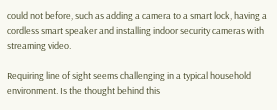could not before, such as adding a camera to a smart lock, having a cordless smart speaker and installing indoor security cameras with streaming video.

Requiring line of sight seems challenging in a typical household environment. Is the thought behind this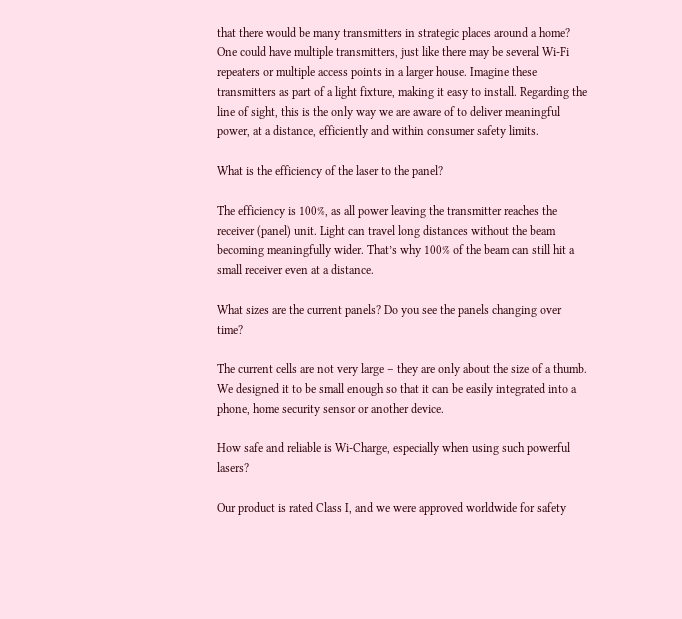that there would be many transmitters in strategic places around a home?
One could have multiple transmitters, just like there may be several Wi-Fi repeaters or multiple access points in a larger house. Imagine these transmitters as part of a light fixture, making it easy to install. Regarding the line of sight, this is the only way we are aware of to deliver meaningful power, at a distance, efficiently and within consumer safety limits.

What is the efficiency of the laser to the panel?

The efficiency is 100%, as all power leaving the transmitter reaches the receiver (panel) unit. Light can travel long distances without the beam becoming meaningfully wider. That’s why 100% of the beam can still hit a small receiver even at a distance.

What sizes are the current panels? Do you see the panels changing over time?

The current cells are not very large – they are only about the size of a thumb. We designed it to be small enough so that it can be easily integrated into a phone, home security sensor or another device.

How safe and reliable is Wi-Charge, especially when using such powerful lasers?

Our product is rated Class I, and we were approved worldwide for safety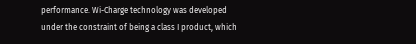performance. Wi-Charge technology was developed under the constraint of being a class I product, which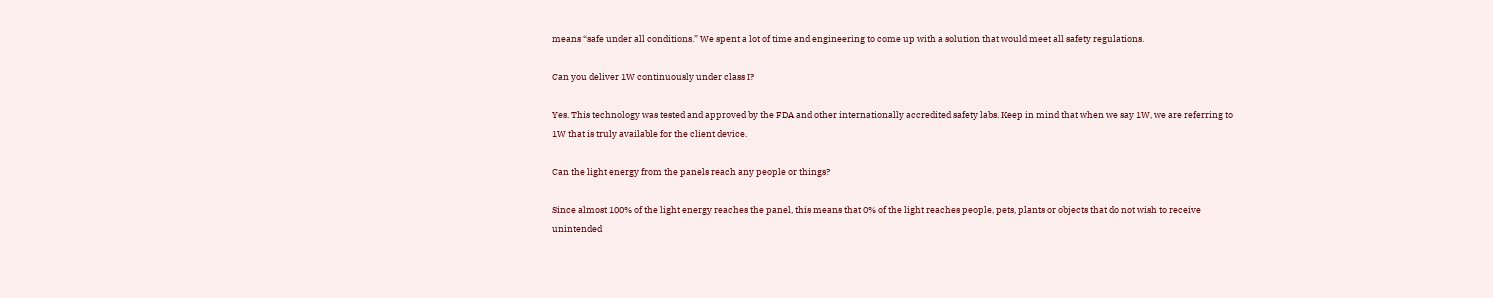means “safe under all conditions.” We spent a lot of time and engineering to come up with a solution that would meet all safety regulations.

Can you deliver 1W continuously under class I?

Yes. This technology was tested and approved by the FDA and other internationally accredited safety labs. Keep in mind that when we say 1W, we are referring to 1W that is truly available for the client device.

Can the light energy from the panels reach any people or things?

Since almost 100% of the light energy reaches the panel, this means that 0% of the light reaches people, pets, plants or objects that do not wish to receive unintended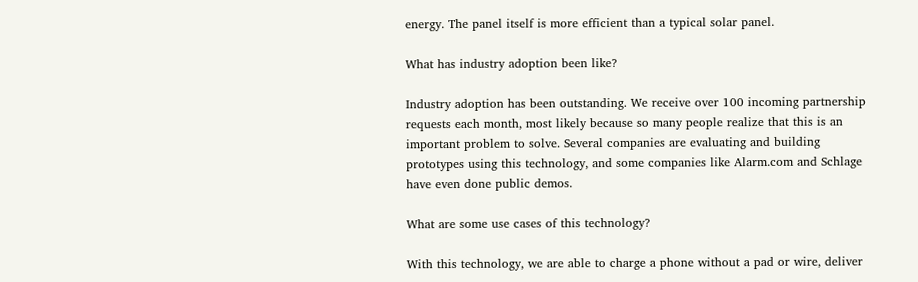energy. The panel itself is more efficient than a typical solar panel.

What has industry adoption been like?

Industry adoption has been outstanding. We receive over 100 incoming partnership requests each month, most likely because so many people realize that this is an important problem to solve. Several companies are evaluating and building prototypes using this technology, and some companies like Alarm.com and Schlage have even done public demos.

What are some use cases of this technology?

With this technology, we are able to charge a phone without a pad or wire, deliver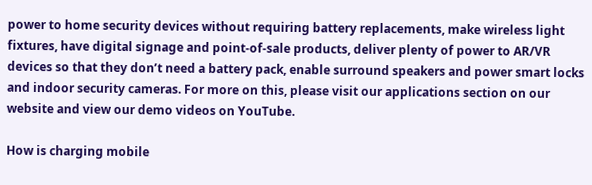power to home security devices without requiring battery replacements, make wireless light fixtures, have digital signage and point-of-sale products, deliver plenty of power to AR/VR devices so that they don’t need a battery pack, enable surround speakers and power smart locks and indoor security cameras. For more on this, please visit our applications section on our website and view our demo videos on YouTube.

How is charging mobile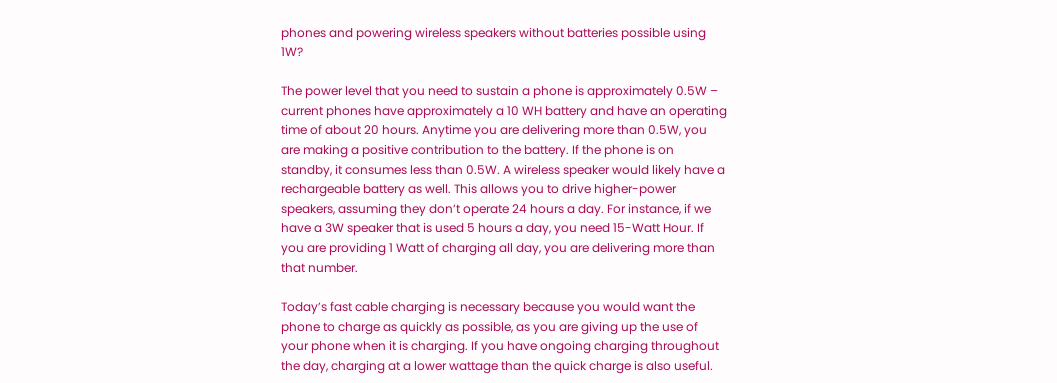phones and powering wireless speakers without batteries possible using 1W?

The power level that you need to sustain a phone is approximately 0.5W – current phones have approximately a 10 WH battery and have an operating time of about 20 hours. Anytime you are delivering more than 0.5W, you are making a positive contribution to the battery. If the phone is on standby, it consumes less than 0.5W. A wireless speaker would likely have a rechargeable battery as well. This allows you to drive higher-power speakers, assuming they don’t operate 24 hours a day. For instance, if we have a 3W speaker that is used 5 hours a day, you need 15-Watt Hour. If you are providing 1 Watt of charging all day, you are delivering more than that number.

Today’s fast cable charging is necessary because you would want the phone to charge as quickly as possible, as you are giving up the use of your phone when it is charging. If you have ongoing charging throughout the day, charging at a lower wattage than the quick charge is also useful.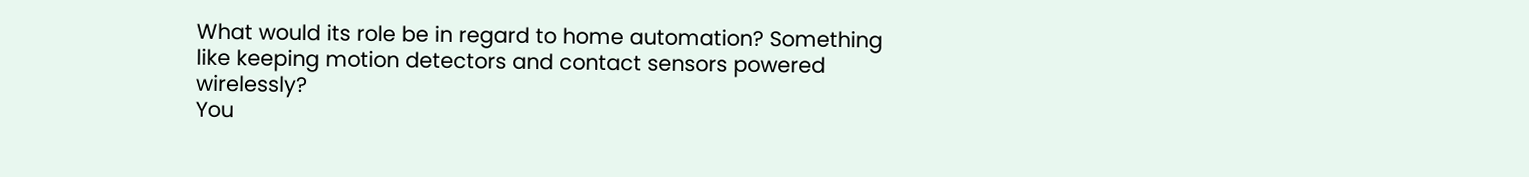What would its role be in regard to home automation? Something like keeping motion detectors and contact sensors powered wirelessly?
You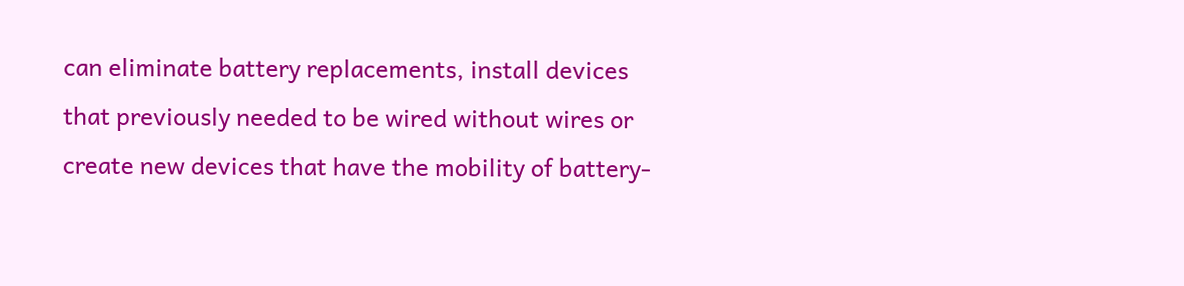can eliminate battery replacements, install devices that previously needed to be wired without wires or create new devices that have the mobility of battery-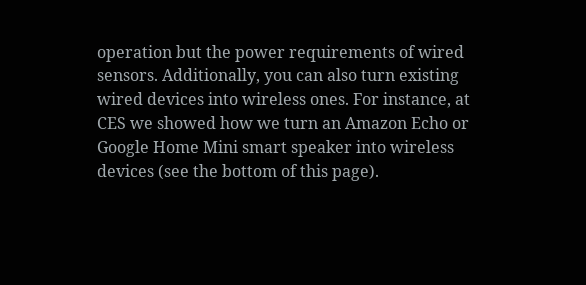operation but the power requirements of wired sensors. Additionally, you can also turn existing wired devices into wireless ones. For instance, at CES we showed how we turn an Amazon Echo or Google Home Mini smart speaker into wireless devices (see the bottom of this page).